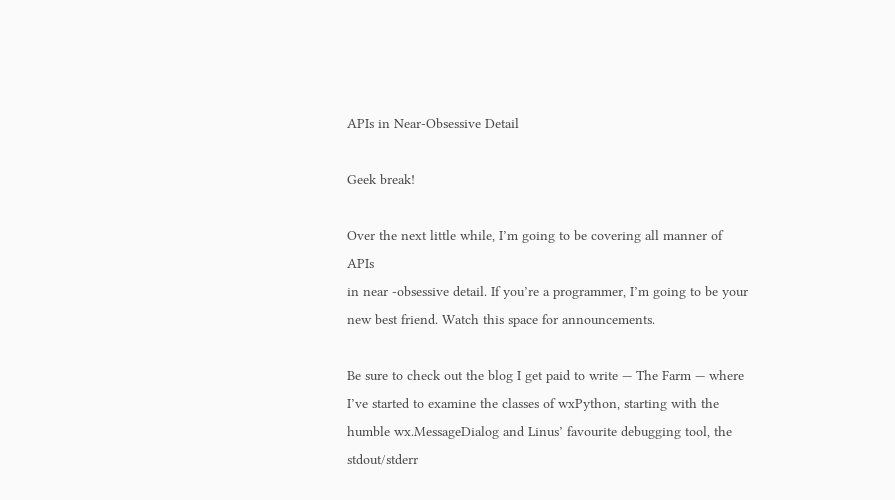APIs in Near-Obsessive Detail

Geek break!

Over the next little while, I’m going to be covering all manner of APIs
in near -obsessive detail. If you’re a programmer, I’m going to be your
new best friend. Watch this space for announcements.

Be sure to check out the blog I get paid to write — The Farm — where I’ve started to examine the classes of wxPython, starting with the humble wx.MessageDialog and Linus’ favourite debugging tool, the stdout/stderr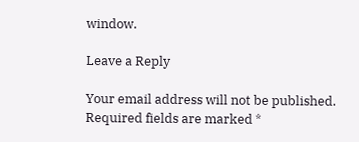window.

Leave a Reply

Your email address will not be published. Required fields are marked *